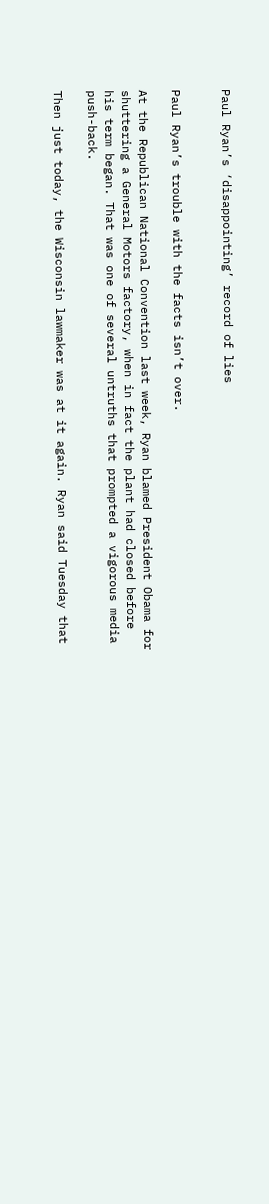Paul Ryan’s ‘disappointing’ record of lies


Paul Ryan’s trouble with the facts isn’t over.

At the Republican National Convention last week, Ryan blamed President Obama for shuttering a General Motors factory, when in fact the plant had closed before his term began. That was one of several untruths that prompted a vigorous media push-back.

Then just today, the Wisconsin lawmaker was at it again. Ryan said Tuesday that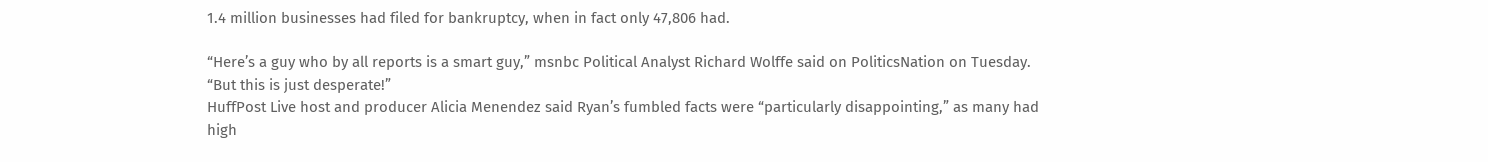1.4 million businesses had filed for bankruptcy, when in fact only 47,806 had.

“Here’s a guy who by all reports is a smart guy,” msnbc Political Analyst Richard Wolffe said on PoliticsNation on Tuesday. “But this is just desperate!”
HuffPost Live host and producer Alicia Menendez said Ryan’s fumbled facts were “particularly disappointing,” as many had high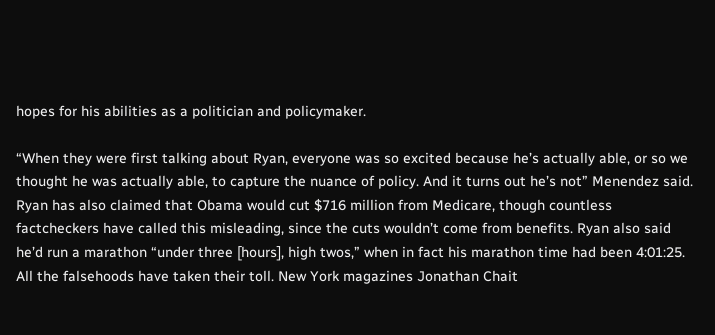hopes for his abilities as a politician and policymaker.

“When they were first talking about Ryan, everyone was so excited because he’s actually able, or so we thought he was actually able, to capture the nuance of policy. And it turns out he’s not” Menendez said.
Ryan has also claimed that Obama would cut $716 million from Medicare, though countless factcheckers have called this misleading, since the cuts wouldn’t come from benefits. Ryan also said he’d run a marathon “under three [hours], high twos,” when in fact his marathon time had been 4:01:25.
All the falsehoods have taken their toll. New York magazines Jonathan Chait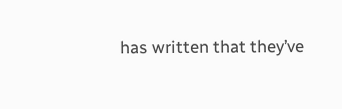has written that they’ve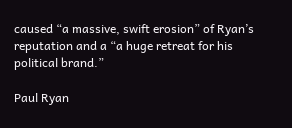caused “a massive, swift erosion” of Ryan’s reputation and a “a huge retreat for his political brand.”

Paul Ryan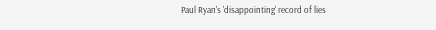Paul Ryan's 'disappointing' record of lies